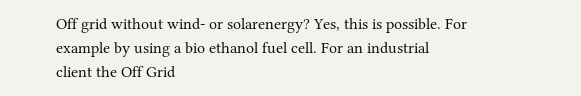Off grid without wind- or solarenergy? Yes, this is possible. For example by using a bio ethanol fuel cell. For an industrial client the Off Grid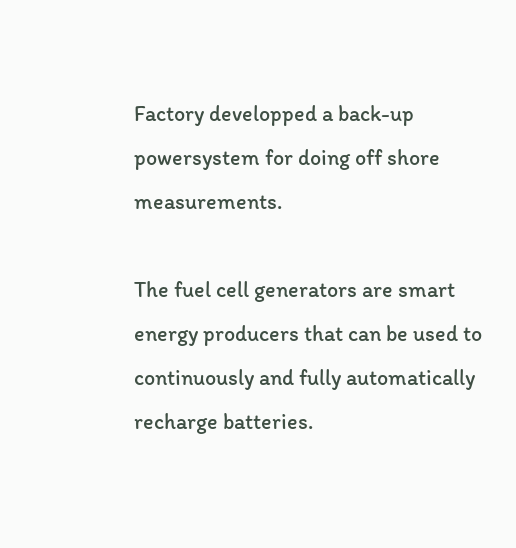Factory developped a back-up powersystem for doing off shore measurements.

The fuel cell generators are smart energy producers that can be used to continuously and fully automatically recharge batteries.